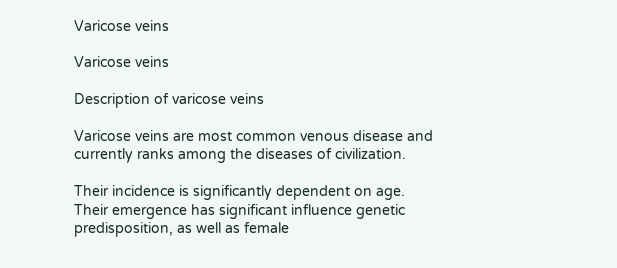Varicose veins

Varicose veins

Description of varicose veins

Varicose veins are most common venous disease and currently ranks among the diseases of civilization.

Their incidence is significantly dependent on age. Their emergence has significant influence genetic predisposition, as well as female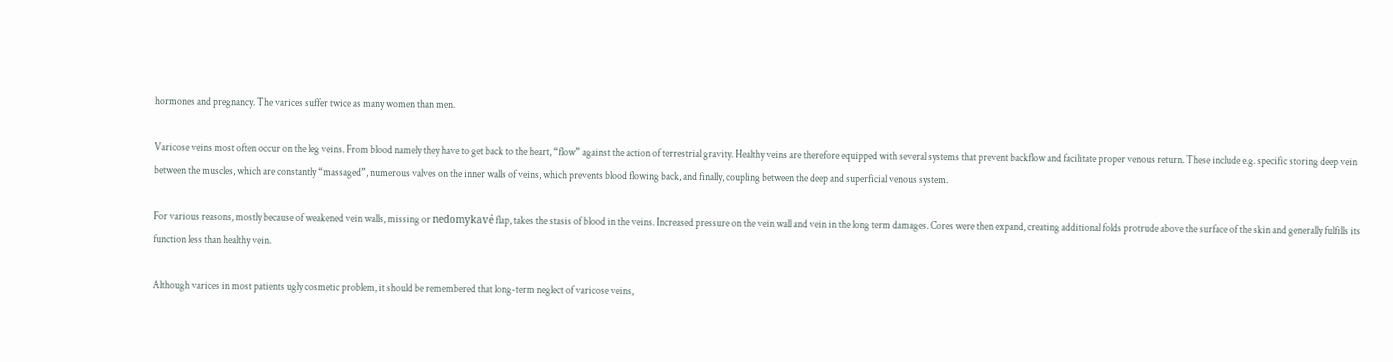hormones and pregnancy. The varices suffer twice as many women than men.

Varicose veins most often occur on the leg veins. From blood namely they have to get back to the heart, “flow” against the action of terrestrial gravity. Healthy veins are therefore equipped with several systems that prevent backflow and facilitate proper venous return. These include e.g. specific storing deep vein between the muscles, which are constantly “massaged”, numerous valves on the inner walls of veins, which prevents blood flowing back, and finally, coupling between the deep and superficial venous system.

For various reasons, mostly because of weakened vein walls, missing or nedomykavé flap, takes the stasis of blood in the veins. Increased pressure on the vein wall and vein in the long term damages. Cores were then expand, creating additional folds protrude above the surface of the skin and generally fulfills its function less than healthy vein.

Although varices in most patients ugly cosmetic problem, it should be remembered that long-term neglect of varicose veins,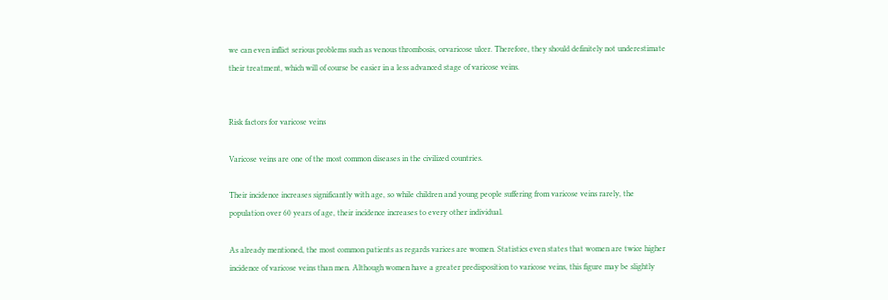we can even inflict serious problems such as venous thrombosis, orvaricose ulcer. Therefore, they should definitely not underestimate their treatment, which will of course be easier in a less advanced stage of varicose veins.


Risk factors for varicose veins

Varicose veins are one of the most common diseases in the civilized countries.

Their incidence increases significantly with age, so while children and young people suffering from varicose veins rarely, the population over 60 years of age, their incidence increases to every other individual.

As already mentioned, the most common patients as regards varices are women. Statistics even states that women are twice higher incidence of varicose veins than men. Although women have a greater predisposition to varicose veins, this figure may be slightly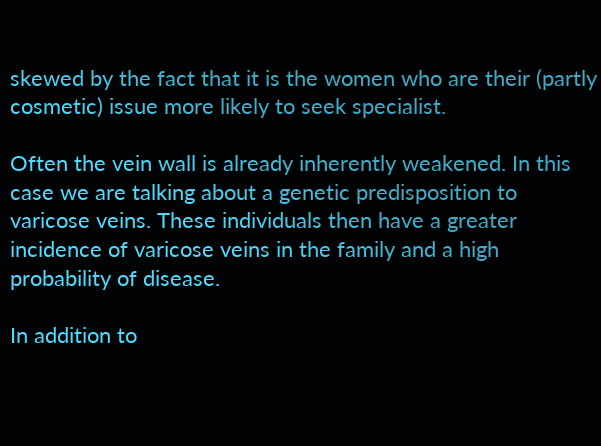skewed by the fact that it is the women who are their (partly cosmetic) issue more likely to seek specialist.

Often the vein wall is already inherently weakened. In this case we are talking about a genetic predisposition to varicose veins. These individuals then have a greater incidence of varicose veins in the family and a high probability of disease.

In addition to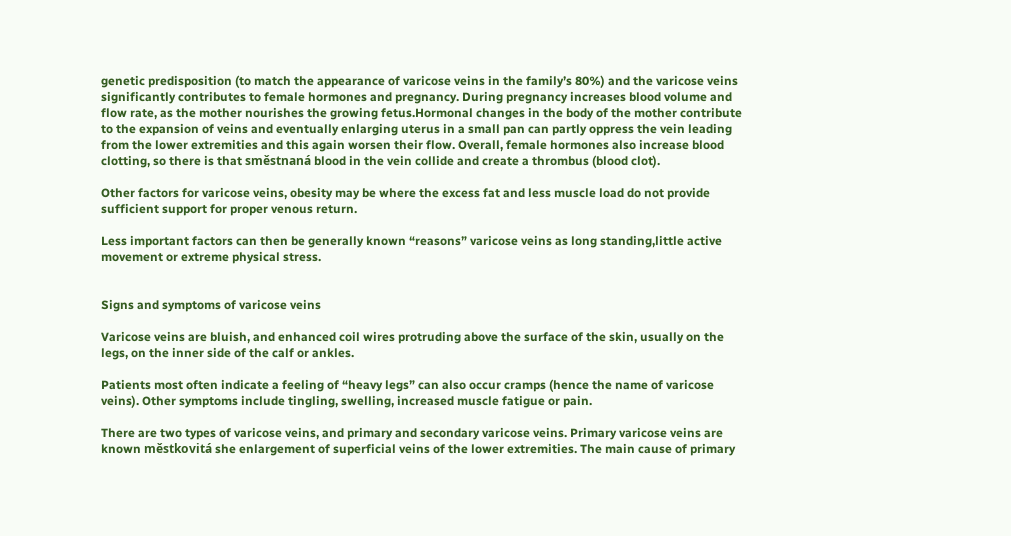genetic predisposition (to match the appearance of varicose veins in the family’s 80%) and the varicose veins significantly contributes to female hormones and pregnancy. During pregnancy increases blood volume and flow rate, as the mother nourishes the growing fetus.Hormonal changes in the body of the mother contribute to the expansion of veins and eventually enlarging uterus in a small pan can partly oppress the vein leading from the lower extremities and this again worsen their flow. Overall, female hormones also increase blood clotting, so there is that směstnaná blood in the vein collide and create a thrombus (blood clot).

Other factors for varicose veins, obesity may be where the excess fat and less muscle load do not provide sufficient support for proper venous return.

Less important factors can then be generally known “reasons” varicose veins as long standing,little active movement or extreme physical stress.


Signs and symptoms of varicose veins

Varicose veins are bluish, and enhanced coil wires protruding above the surface of the skin, usually on the legs, on the inner side of the calf or ankles.

Patients most often indicate a feeling of “heavy legs” can also occur cramps (hence the name of varicose veins). Other symptoms include tingling, swelling, increased muscle fatigue or pain.

There are two types of varicose veins, and primary and secondary varicose veins. Primary varicose veins are known městkovitá she enlargement of superficial veins of the lower extremities. The main cause of primary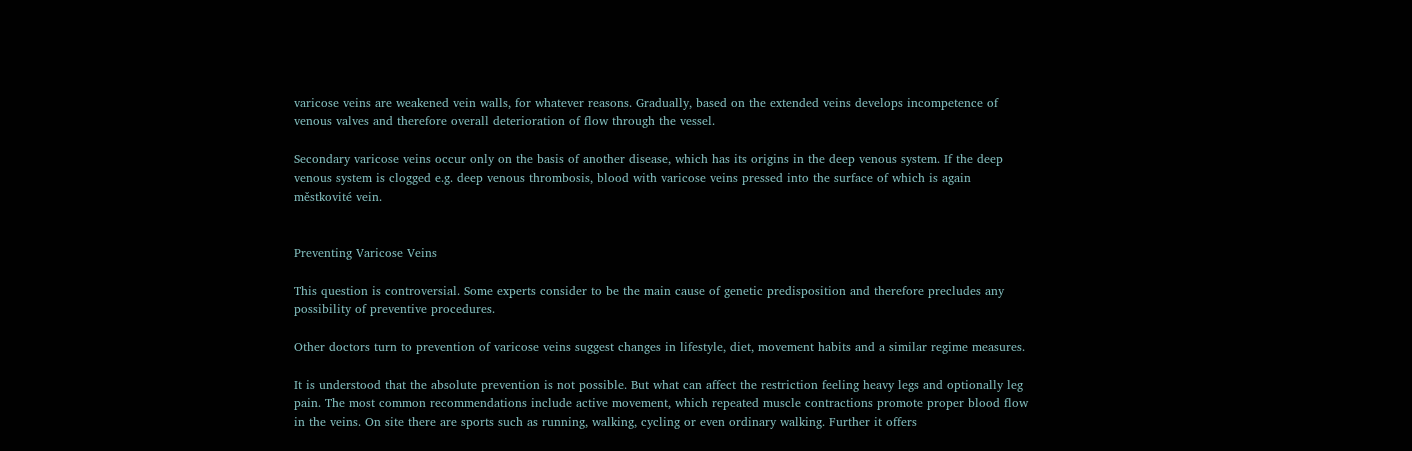varicose veins are weakened vein walls, for whatever reasons. Gradually, based on the extended veins develops incompetence of venous valves and therefore overall deterioration of flow through the vessel.

Secondary varicose veins occur only on the basis of another disease, which has its origins in the deep venous system. If the deep venous system is clogged e.g. deep venous thrombosis, blood with varicose veins pressed into the surface of which is again městkovité vein.


Preventing Varicose Veins

This question is controversial. Some experts consider to be the main cause of genetic predisposition and therefore precludes any possibility of preventive procedures.

Other doctors turn to prevention of varicose veins suggest changes in lifestyle, diet, movement habits and a similar regime measures.

It is understood that the absolute prevention is not possible. But what can affect the restriction feeling heavy legs and optionally leg pain. The most common recommendations include active movement, which repeated muscle contractions promote proper blood flow in the veins. On site there are sports such as running, walking, cycling or even ordinary walking. Further it offers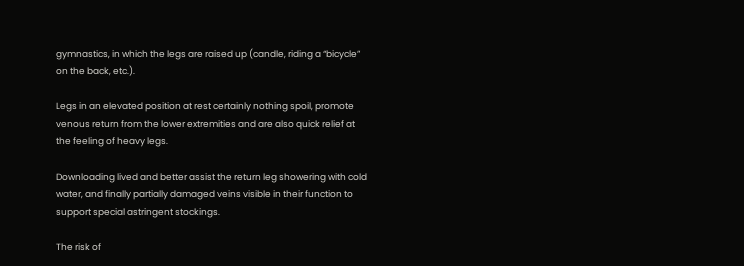gymnastics, in which the legs are raised up (candle, riding a “bicycle” on the back, etc.).

Legs in an elevated position at rest certainly nothing spoil, promote venous return from the lower extremities and are also quick relief at the feeling of heavy legs.

Downloading lived and better assist the return leg showering with cold water, and finally partially damaged veins visible in their function to support special astringent stockings.

The risk of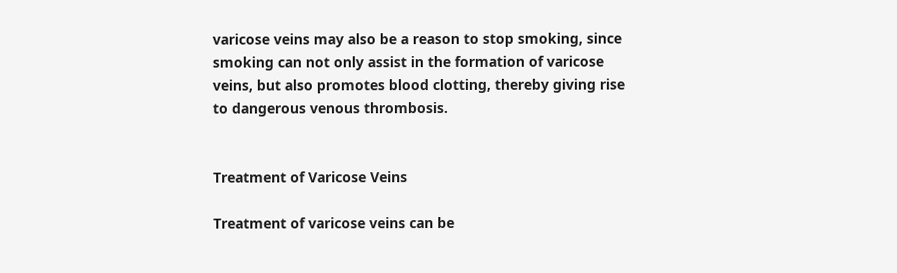varicose veins may also be a reason to stop smoking, since smoking can not only assist in the formation of varicose veins, but also promotes blood clotting, thereby giving rise to dangerous venous thrombosis.


Treatment of Varicose Veins

Treatment of varicose veins can be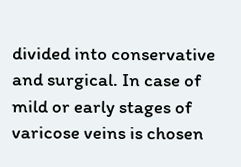divided into conservative and surgical. In case of mild or early stages of varicose veins is chosen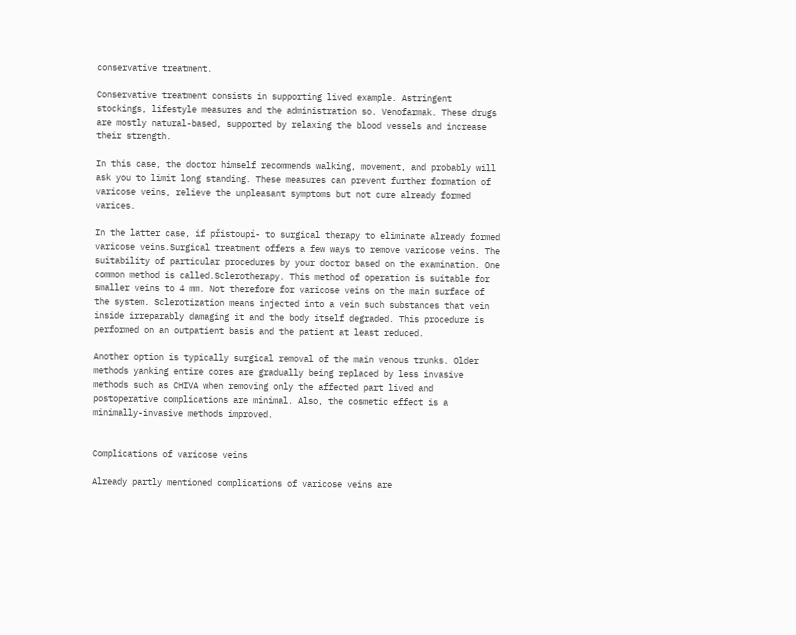conservative treatment.

Conservative treatment consists in supporting lived example. Astringent stockings, lifestyle measures and the administration so. Venofarmak. These drugs are mostly natural-based, supported by relaxing the blood vessels and increase their strength.

In this case, the doctor himself recommends walking, movement, and probably will ask you to limit long standing. These measures can prevent further formation of varicose veins, relieve the unpleasant symptoms but not cure already formed varices.

In the latter case, if přistoupí- to surgical therapy to eliminate already formed varicose veins.Surgical treatment offers a few ways to remove varicose veins. The suitability of particular procedures by your doctor based on the examination. One common method is called.Sclerotherapy. This method of operation is suitable for smaller veins to 4 mm. Not therefore for varicose veins on the main surface of the system. Sclerotization means injected into a vein such substances that vein inside irreparably damaging it and the body itself degraded. This procedure is performed on an outpatient basis and the patient at least reduced.

Another option is typically surgical removal of the main venous trunks. Older methods yanking entire cores are gradually being replaced by less invasive methods such as CHIVA when removing only the affected part lived and postoperative complications are minimal. Also, the cosmetic effect is a minimally-invasive methods improved.


Complications of varicose veins

Already partly mentioned complications of varicose veins are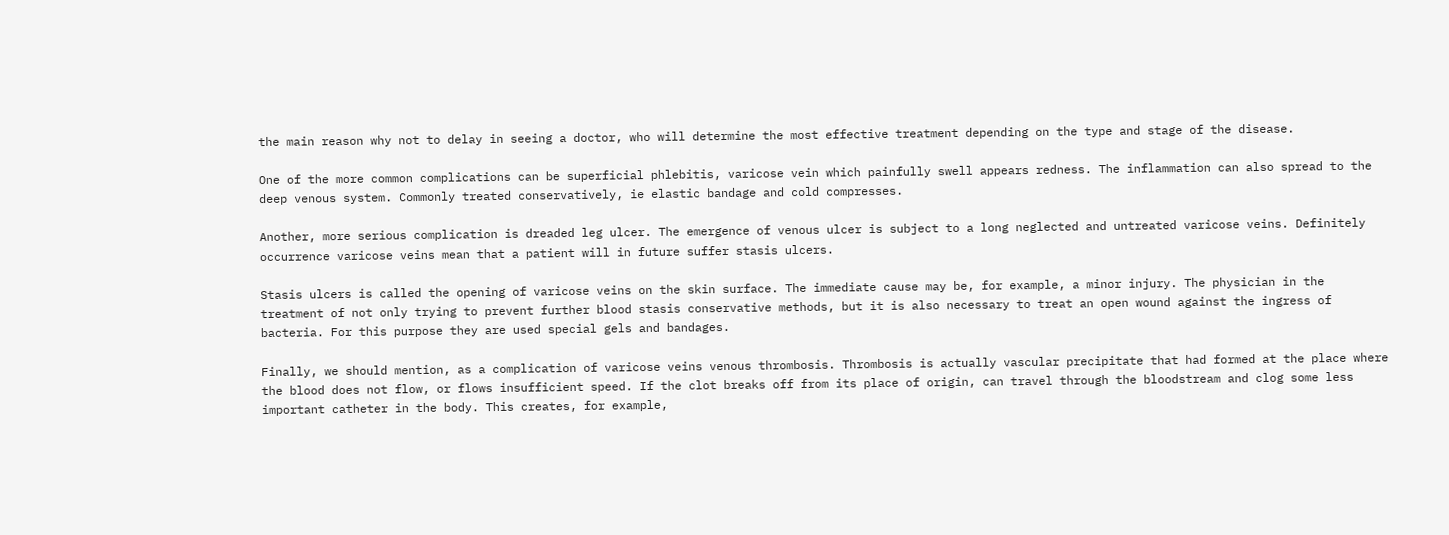the main reason why not to delay in seeing a doctor, who will determine the most effective treatment depending on the type and stage of the disease.

One of the more common complications can be superficial phlebitis, varicose vein which painfully swell appears redness. The inflammation can also spread to the deep venous system. Commonly treated conservatively, ie elastic bandage and cold compresses.

Another, more serious complication is dreaded leg ulcer. The emergence of venous ulcer is subject to a long neglected and untreated varicose veins. Definitely occurrence varicose veins mean that a patient will in future suffer stasis ulcers.

Stasis ulcers is called the opening of varicose veins on the skin surface. The immediate cause may be, for example, a minor injury. The physician in the treatment of not only trying to prevent further blood stasis conservative methods, but it is also necessary to treat an open wound against the ingress of bacteria. For this purpose they are used special gels and bandages.

Finally, we should mention, as a complication of varicose veins venous thrombosis. Thrombosis is actually vascular precipitate that had formed at the place where the blood does not flow, or flows insufficient speed. If the clot breaks off from its place of origin, can travel through the bloodstream and clog some less important catheter in the body. This creates, for example,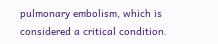pulmonary embolism, which is considered a critical condition.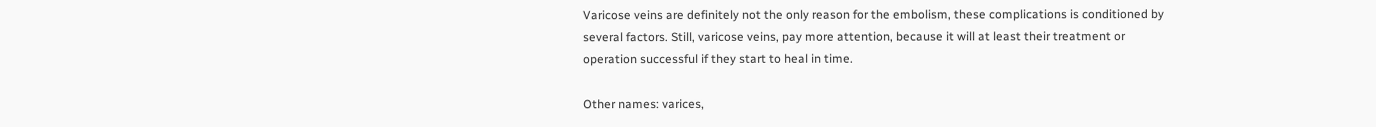Varicose veins are definitely not the only reason for the embolism, these complications is conditioned by several factors. Still, varicose veins, pay more attention, because it will at least their treatment or operation successful if they start to heal in time.

Other names: varices,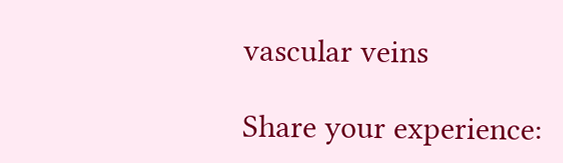vascular veins

Share your experience: